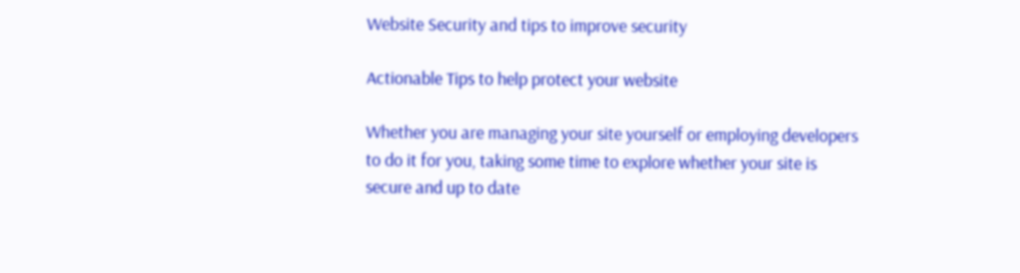Website Security and tips to improve security

Actionable Tips to help protect your website

Whether you are managing your site yourself or employing developers to do it for you, taking some time to explore whether your site is secure and up to date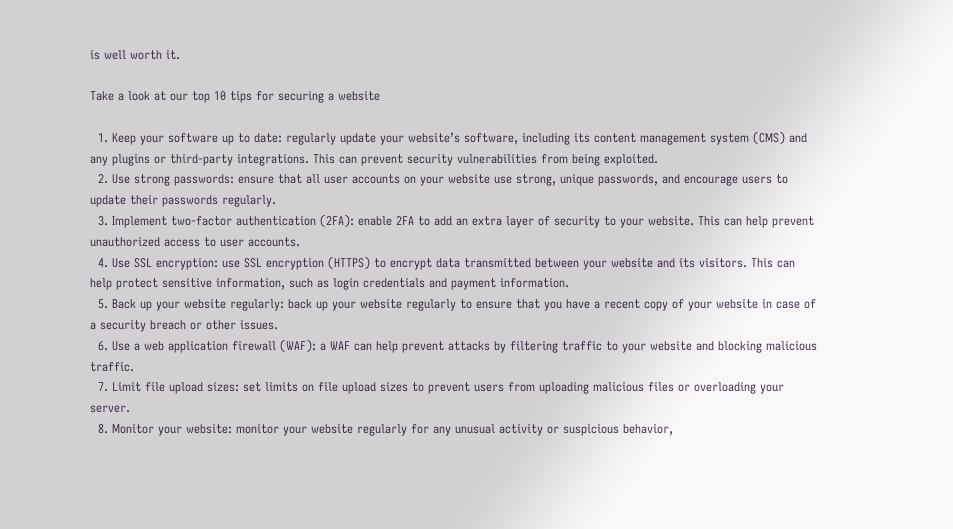is well worth it.

Take a look at our top 10 tips for securing a website

  1. Keep your software up to date: regularly update your website’s software, including its content management system (CMS) and any plugins or third-party integrations. This can prevent security vulnerabilities from being exploited.
  2. Use strong passwords: ensure that all user accounts on your website use strong, unique passwords, and encourage users to update their passwords regularly.
  3. Implement two-factor authentication (2FA): enable 2FA to add an extra layer of security to your website. This can help prevent unauthorized access to user accounts.
  4. Use SSL encryption: use SSL encryption (HTTPS) to encrypt data transmitted between your website and its visitors. This can help protect sensitive information, such as login credentials and payment information.
  5. Back up your website regularly: back up your website regularly to ensure that you have a recent copy of your website in case of a security breach or other issues.
  6. Use a web application firewall (WAF): a WAF can help prevent attacks by filtering traffic to your website and blocking malicious traffic.
  7. Limit file upload sizes: set limits on file upload sizes to prevent users from uploading malicious files or overloading your server.
  8. Monitor your website: monitor your website regularly for any unusual activity or suspicious behavior,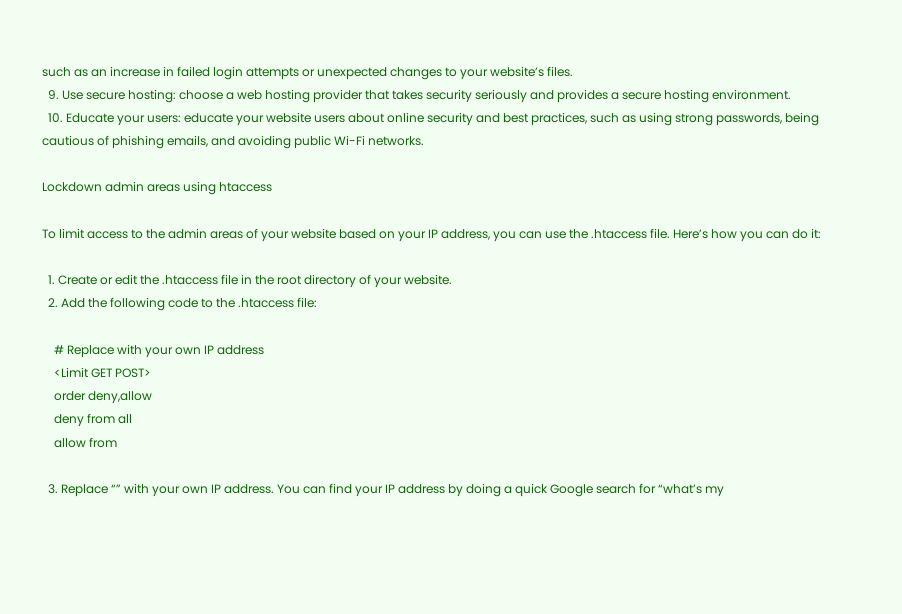such as an increase in failed login attempts or unexpected changes to your website’s files.
  9. Use secure hosting: choose a web hosting provider that takes security seriously and provides a secure hosting environment.
  10. Educate your users: educate your website users about online security and best practices, such as using strong passwords, being cautious of phishing emails, and avoiding public Wi-Fi networks.

Lockdown admin areas using htaccess

To limit access to the admin areas of your website based on your IP address, you can use the .htaccess file. Here’s how you can do it:

  1. Create or edit the .htaccess file in the root directory of your website.
  2. Add the following code to the .htaccess file:

    # Replace with your own IP address
    <Limit GET POST>
    order deny,allow
    deny from all
    allow from

  3. Replace “” with your own IP address. You can find your IP address by doing a quick Google search for “what’s my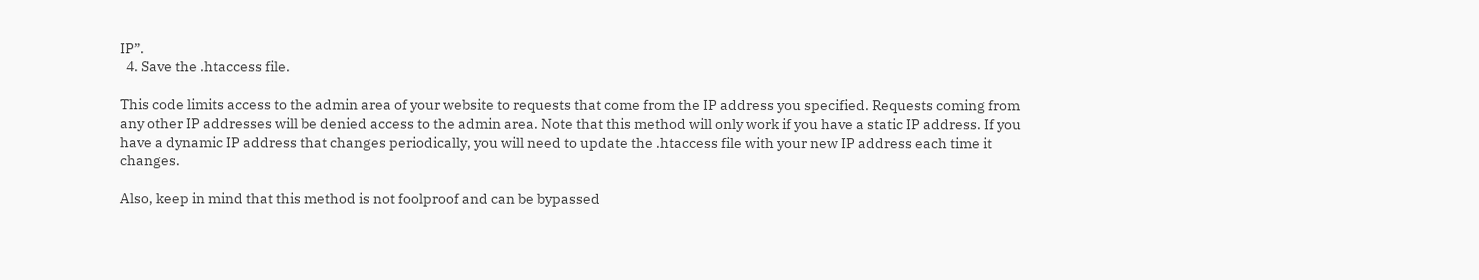IP”.
  4. Save the .htaccess file.

This code limits access to the admin area of your website to requests that come from the IP address you specified. Requests coming from any other IP addresses will be denied access to the admin area. Note that this method will only work if you have a static IP address. If you have a dynamic IP address that changes periodically, you will need to update the .htaccess file with your new IP address each time it changes.

Also, keep in mind that this method is not foolproof and can be bypassed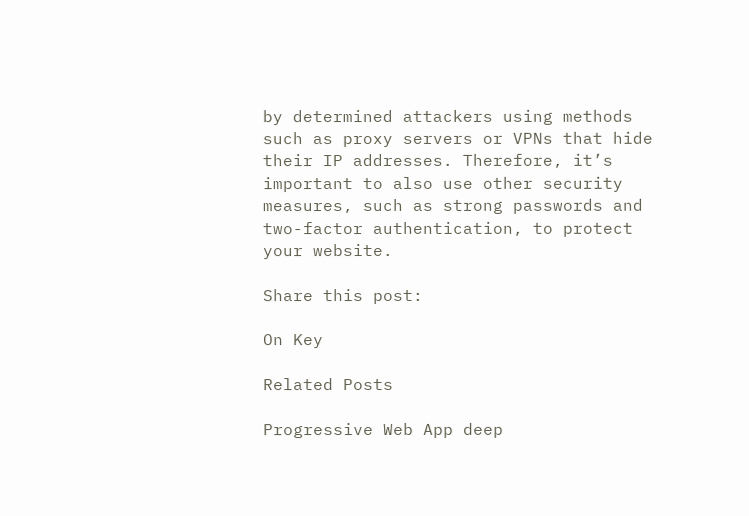by determined attackers using methods such as proxy servers or VPNs that hide their IP addresses. Therefore, it’s important to also use other security measures, such as strong passwords and two-factor authentication, to protect your website.

Share this post:

On Key

Related Posts

Progressive Web App deep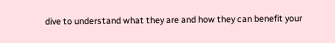dive to understand what they are and how they can benefit your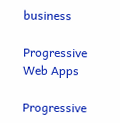business

Progressive Web Apps

Progressive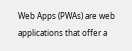Web Apps (PWAs) are web applications that offer a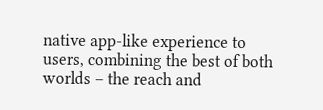native app-like experience to users, combining the best of both worlds – the reach and